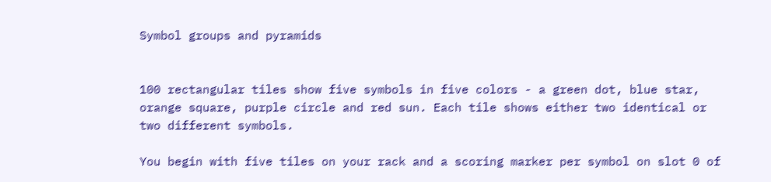Symbol groups and pyramids


100 rectangular tiles show five symbols in five colors - a green dot, blue star, orange square, purple circle and red sun. Each tile shows either two identical or two different symbols.

You begin with five tiles on your rack and a scoring marker per symbol on slot 0 of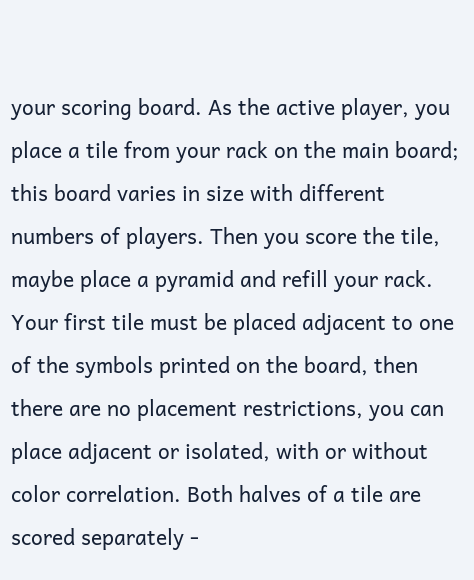your scoring board. As the active player, you place a tile from your rack on the main board; this board varies in size with different numbers of players. Then you score the tile, maybe place a pyramid and refill your rack. Your first tile must be placed adjacent to one of the symbols printed on the board, then there are no placement restrictions, you can place adjacent or isolated, with or without color correlation. Both halves of a tile are scored separately -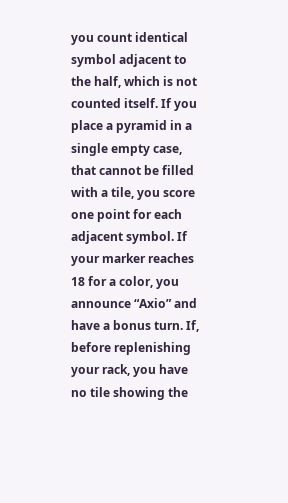you count identical symbol adjacent to the half, which is not counted itself. If you place a pyramid in a single empty case, that cannot be filled with a tile, you score one point for each adjacent symbol. If your marker reaches 18 for a color, you announce “Axio” and have a bonus turn. If, before replenishing your rack, you have no tile showing the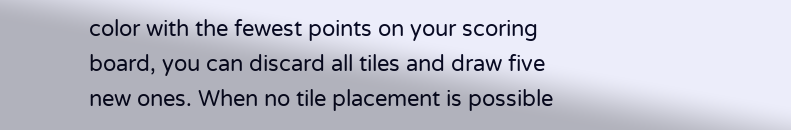color with the fewest points on your scoring board, you can discard all tiles and draw five new ones. When no tile placement is possible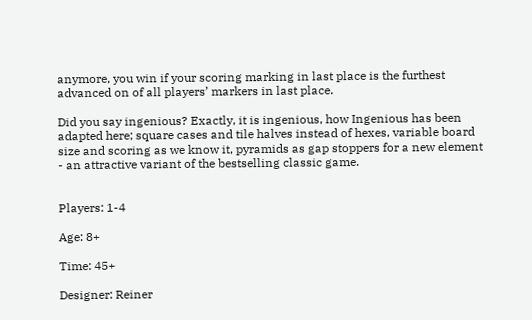anymore, you win if your scoring marking in last place is the furthest advanced on of all players’ markers in last place.

Did you say ingenious? Exactly, it is ingenious, how Ingenious has been adapted here; square cases and tile halves instead of hexes, variable board size and scoring as we know it, pyramids as gap stoppers for a new element - an attractive variant of the bestselling classic game.


Players: 1-4

Age: 8+

Time: 45+

Designer: Reiner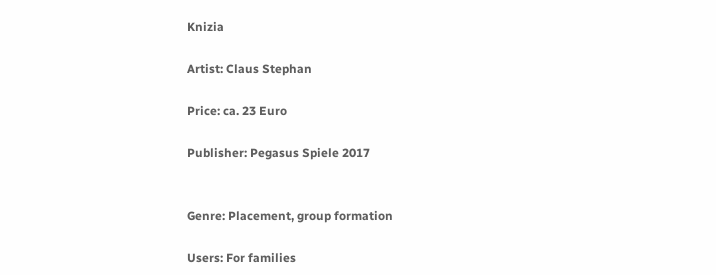Knizia

Artist: Claus Stephan

Price: ca. 23 Euro

Publisher: Pegasus Spiele 2017


Genre: Placement, group formation

Users: For families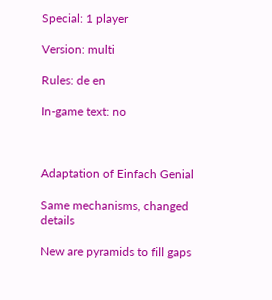Special: 1 player

Version: multi

Rules: de en

In-game text: no



Adaptation of Einfach Genial

Same mechanisms, changed details

New are pyramids to fill gaps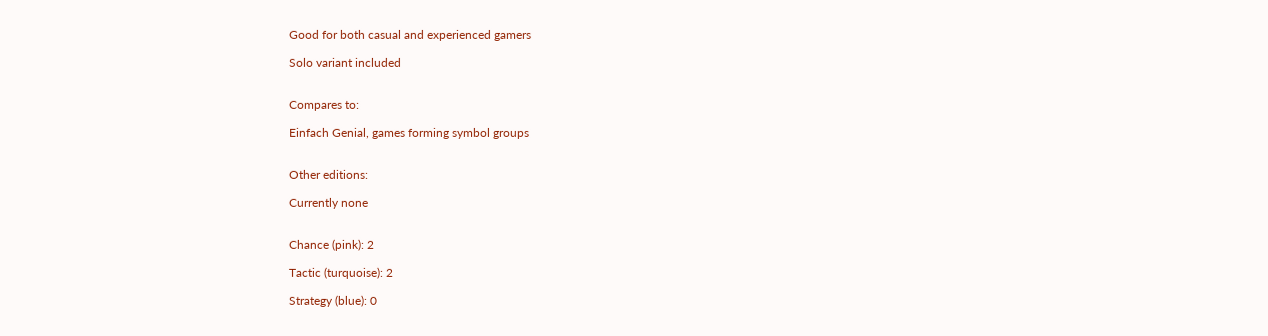Good for both casual and experienced gamers

Solo variant included


Compares to:

Einfach Genial, games forming symbol groups


Other editions:

Currently none


Chance (pink): 2

Tactic (turquoise): 2

Strategy (blue): 0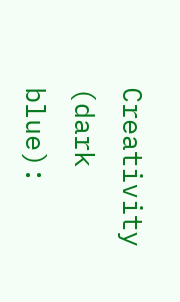Creativity (dark blue):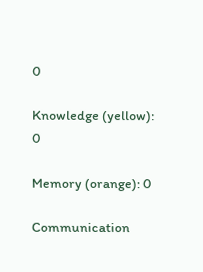0

Knowledge (yellow): 0

Memory (orange): 0

Communication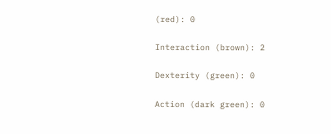(red): 0

Interaction (brown): 2

Dexterity (green): 0

Action (dark green): 0